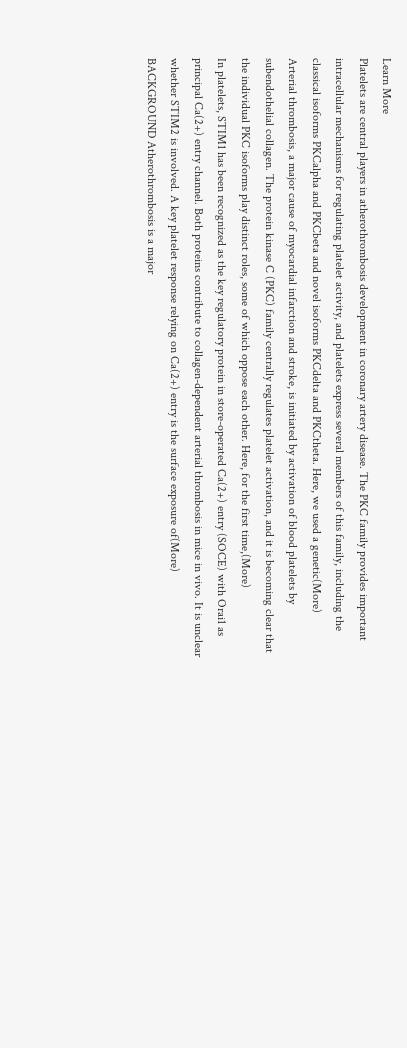Learn More
Platelets are central players in atherothrombosis development in coronary artery disease. The PKC family provides important intracellular mechanisms for regulating platelet activity, and platelets express several members of this family, including the classical isoforms PKCalpha and PKCbeta and novel isoforms PKCdelta and PKCtheta. Here, we used a genetic(More)
Arterial thrombosis, a major cause of myocardial infarction and stroke, is initiated by activation of blood platelets by subendothelial collagen. The protein kinase C (PKC) family centrally regulates platelet activation, and it is becoming clear that the individual PKC isoforms play distinct roles, some of which oppose each other. Here, for the first time,(More)
In platelets, STIM1 has been recognized as the key regulatory protein in store-operated Ca(2+) entry (SOCE) with Orai1 as principal Ca(2+) entry channel. Both proteins contribute to collagen-dependent arterial thrombosis in mice in vivo. It is unclear whether STIM2 is involved. A key platelet response relying on Ca(2+) entry is the surface exposure of(More)
BACKGROUND Atherothrombosis is a major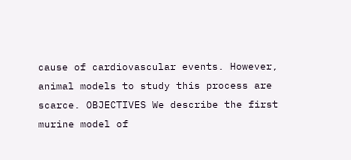cause of cardiovascular events. However, animal models to study this process are scarce. OBJECTIVES We describe the first murine model of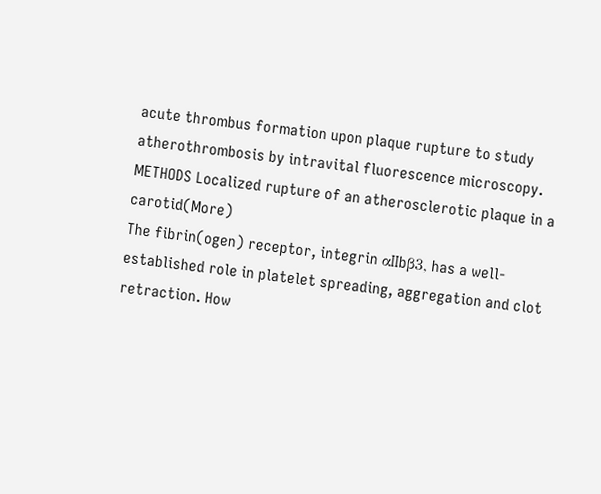acute thrombus formation upon plaque rupture to study atherothrombosis by intravital fluorescence microscopy. METHODS Localized rupture of an atherosclerotic plaque in a carotid(More)
The fibrin(ogen) receptor, integrin αIIbβ3, has a well-established role in platelet spreading, aggregation and clot retraction. How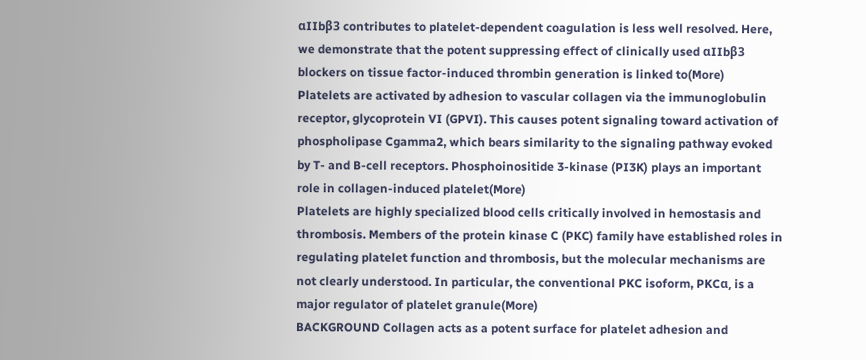αIIbβ3 contributes to platelet-dependent coagulation is less well resolved. Here, we demonstrate that the potent suppressing effect of clinically used αIIbβ3 blockers on tissue factor-induced thrombin generation is linked to(More)
Platelets are activated by adhesion to vascular collagen via the immunoglobulin receptor, glycoprotein VI (GPVI). This causes potent signaling toward activation of phospholipase Cgamma2, which bears similarity to the signaling pathway evoked by T- and B-cell receptors. Phosphoinositide 3-kinase (PI3K) plays an important role in collagen-induced platelet(More)
Platelets are highly specialized blood cells critically involved in hemostasis and thrombosis. Members of the protein kinase C (PKC) family have established roles in regulating platelet function and thrombosis, but the molecular mechanisms are not clearly understood. In particular, the conventional PKC isoform, PKCα, is a major regulator of platelet granule(More)
BACKGROUND Collagen acts as a potent surface for platelet adhesion and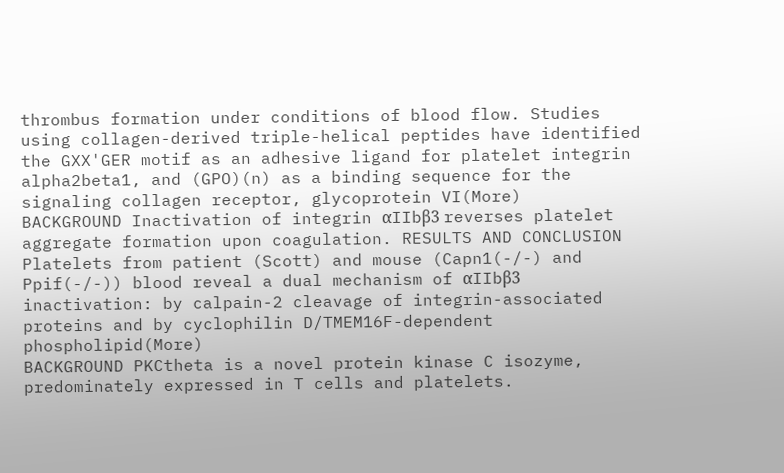thrombus formation under conditions of blood flow. Studies using collagen-derived triple-helical peptides have identified the GXX'GER motif as an adhesive ligand for platelet integrin alpha2beta1, and (GPO)(n) as a binding sequence for the signaling collagen receptor, glycoprotein VI(More)
BACKGROUND Inactivation of integrin αIIbβ3 reverses platelet aggregate formation upon coagulation. RESULTS AND CONCLUSION Platelets from patient (Scott) and mouse (Capn1(-/-) and Ppif(-/-)) blood reveal a dual mechanism of αIIbβ3 inactivation: by calpain-2 cleavage of integrin-associated proteins and by cyclophilin D/TMEM16F-dependent phospholipid(More)
BACKGROUND PKCtheta is a novel protein kinase C isozyme, predominately expressed in T cells and platelets.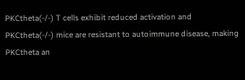PKCtheta(-/-) T cells exhibit reduced activation and PKCtheta(-/-) mice are resistant to autoimmune disease, making PKCtheta an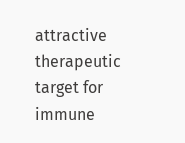attractive therapeutic target for immune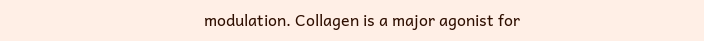modulation. Collagen is a major agonist for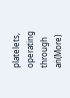platelets, operating through an(More)